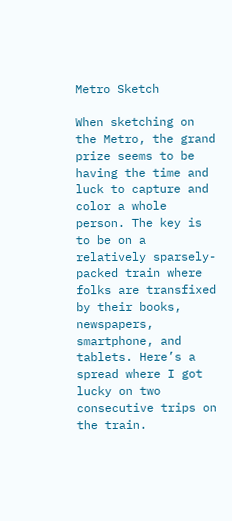Metro Sketch

When sketching on the Metro, the grand prize seems to be having the time and luck to capture and color a whole person. The key is to be on a relatively sparsely-packed train where folks are transfixed by their books, newspapers, smartphone, and tablets. Here’s a spread where I got lucky on two consecutive trips on the train.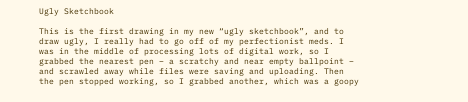Ugly Sketchbook

This is the first drawing in my new “ugly sketchbook”, and to draw ugly, I really had to go off of my perfectionist meds. I was in the middle of processing lots of digital work, so I grabbed the nearest pen – a scratchy and near empty ballpoint – and scrawled away while files were saving and uploading. Then the pen stopped working, so I grabbed another, which was a goopy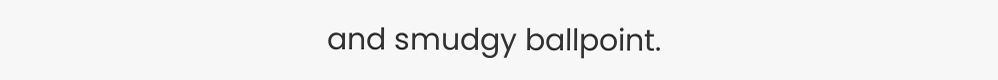and smudgy ballpoint.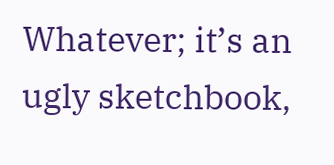Whatever; it’s an ugly sketchbook,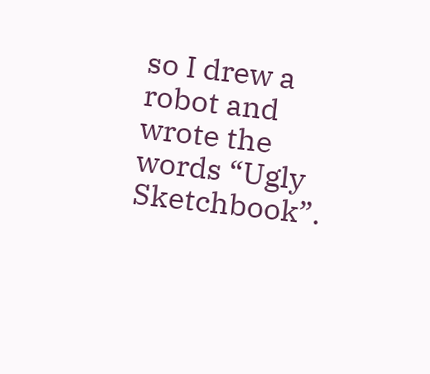so I drew a robot and wrote the words “Ugly Sketchbook”.